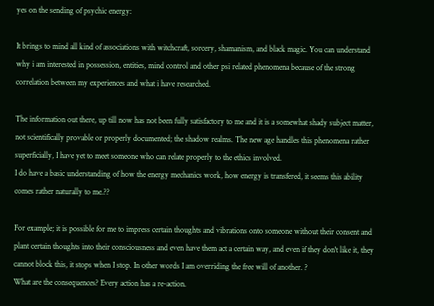yes on the sending of psychic energy:

It brings to mind all kind of associations with witchcraft, sorcery, shamanism, and black magic. You can understand why i am interested in possession, entities, mind control and other psi related phenomena because of the strong correlation between my experiences and what i have researched.

The information out there, up till now has not been fully satisfactory to me and it is a somewhat shady subject matter, not scientifically provable or properly documented; the shadow realms. The new age handles this phenomena rather superficially, I have yet to meet someone who can relate properly to the ethics involved.
I do have a basic understanding of how the energy mechanics work, how energy is transfered, it seems this ability comes rather naturally to me.??

For example; it is possible for me to impress certain thoughts and vibrations onto someone without their consent and plant certain thoughts into their consciousness and even have them act a certain way, and even if they don't like it, they cannot block this, it stops when I stop. In other words I am overriding the free will of another. ?
What are the consequences? Every action has a re-action.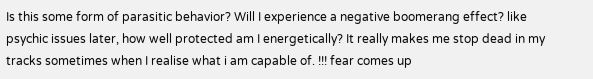Is this some form of parasitic behavior? Will I experience a negative boomerang effect? like psychic issues later, how well protected am I energetically? It really makes me stop dead in my tracks sometimes when I realise what i am capable of. !!! fear comes up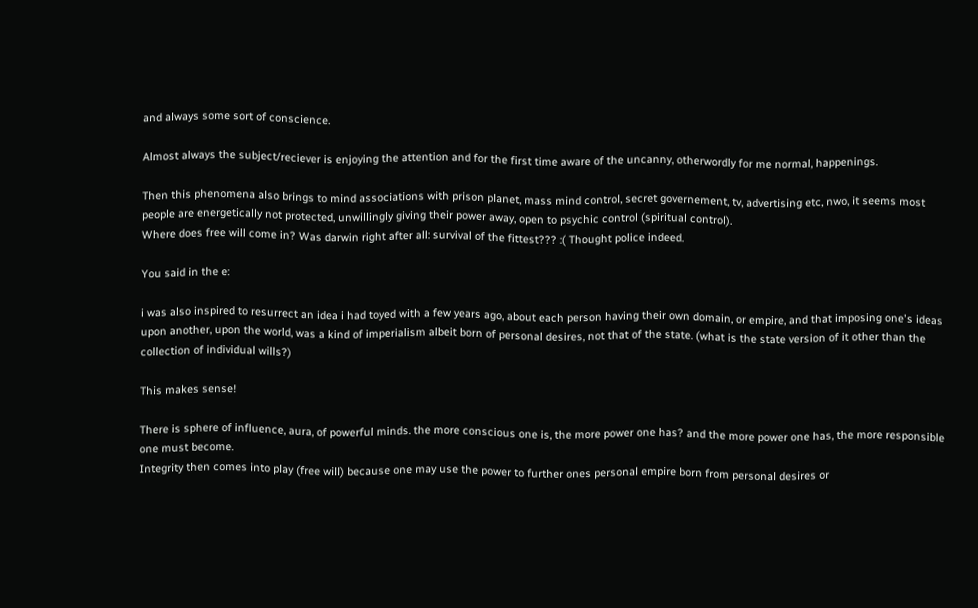and always some sort of conscience.

Almost always the subject/reciever is enjoying the attention and for the first time aware of the uncanny, otherwordly for me normal, happenings.

Then this phenomena also brings to mind associations with prison planet, mass mind control, secret governement, tv, advertising etc, nwo, it seems most people are energetically not protected, unwillingly giving their power away, open to psychic control (spiritual control).
Where does free will come in? Was darwin right after all: survival of the fittest??? :( Thought police indeed.

You said in the e:

i was also inspired to resurrect an idea i had toyed with a few years ago, about each person having their own domain, or empire, and that imposing one's ideas upon another, upon the world, was a kind of imperialism albeit born of personal desires, not that of the state. (what is the state version of it other than the collection of individual wills?)

This makes sense!

There is sphere of influence, aura, of powerful minds. the more conscious one is, the more power one has? and the more power one has, the more responsible one must become.
Integrity then comes into play (free will) because one may use the power to further ones personal empire born from personal desires or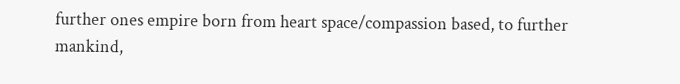further ones empire born from heart space/compassion based, to further mankind,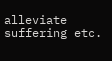alleviate suffering etc.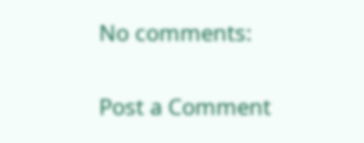No comments:

Post a Comment